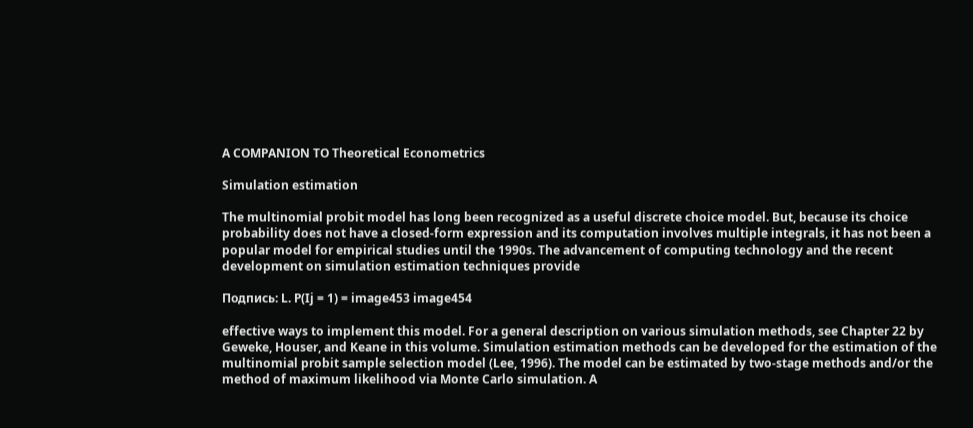A COMPANION TO Theoretical Econometrics

Simulation estimation

The multinomial probit model has long been recognized as a useful discrete choice model. But, because its choice probability does not have a closed-form expression and its computation involves multiple integrals, it has not been a popular model for empirical studies until the 1990s. The advancement of computing technology and the recent development on simulation estimation techniques provide

Подпись: L. P(Ij = 1) = image453 image454

effective ways to implement this model. For a general description on various simulation methods, see Chapter 22 by Geweke, Houser, and Keane in this volume. Simulation estimation methods can be developed for the estimation of the multinomial probit sample selection model (Lee, 1996). The model can be estimated by two-stage methods and/or the method of maximum likelihood via Monte Carlo simulation. A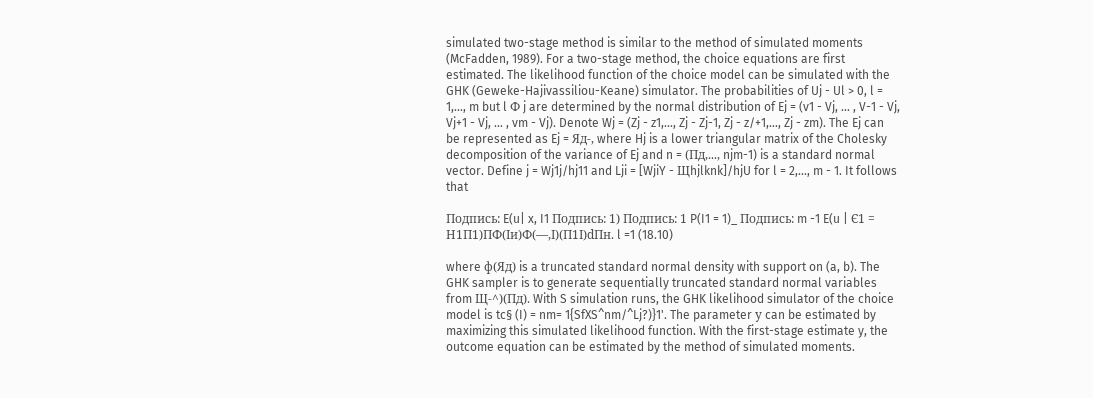simulated two-stage method is similar to the method of simulated moments (McFadden, 1989). For a two-stage method, the choice equations are first estimated. The likelihood function of the choice model can be simulated with the GHK (Geweke-Hajivassiliou-Keane) simulator. The probabilities of Uj - Ul > 0, l = 1,..., m but l Ф j are determined by the normal distribution of Ej = (v1 - Vj, ... , V-1 - Vj, Vj+1 - Vj, ... , vm - Vj). Denote Wj = (Zj - z1,..., Zj - Zj-1, Zj - z/+1,..., Zj - zm). The Ej can be represented as Ej = Яд-, where Hj is a lower triangular matrix of the Cholesky decomposition of the variance of Ej and n = (Пд,..., njm-1) is a standard normal vector. Define j = Wj1j/hj11 and Lji = [WjiY - Щhjlknk]/hjU for l = 2,..., m - 1. It follows that

Подпись: E(u| x, I1 Подпись: 1) Подпись: 1 P(I1 = 1)_ Подпись: m -1 E(u | Є1 = Н1П1)ПФ(Іи)Ф(—,І)(П1І)dПн. l =1 (18.10)

where ф(Яд) is a truncated standard normal density with support on (a, b). The GHK sampler is to generate sequentially truncated standard normal variables from Щ-^)(Пд). With S simulation runs, the GHK likelihood simulator of the choice model is tc§ (I) = nm= 1{SfXS^nm/^Lj?)}1'. The parameter у can be estimated by maximizing this simulated likelihood function. With the first-stage estimate y, the outcome equation can be estimated by the method of simulated moments.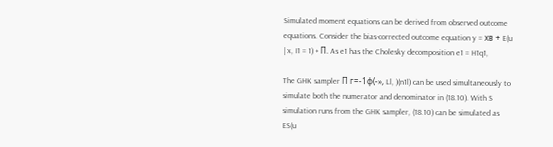Simulated moment equations can be derived from observed outcome equations. Consider the bias-corrected outcome equation y = xв + E(u | x, I1 = 1) + П. As e1 has the Cholesky decomposition e1 = H1q1,

The GHK sampler П г=-1ф(-», Ll, )(n1l) can be used simultaneously to simulate both the numerator and denominator in (18.10). With S simulation runs from the GHK sampler, (18.10) can be simulated as ES(u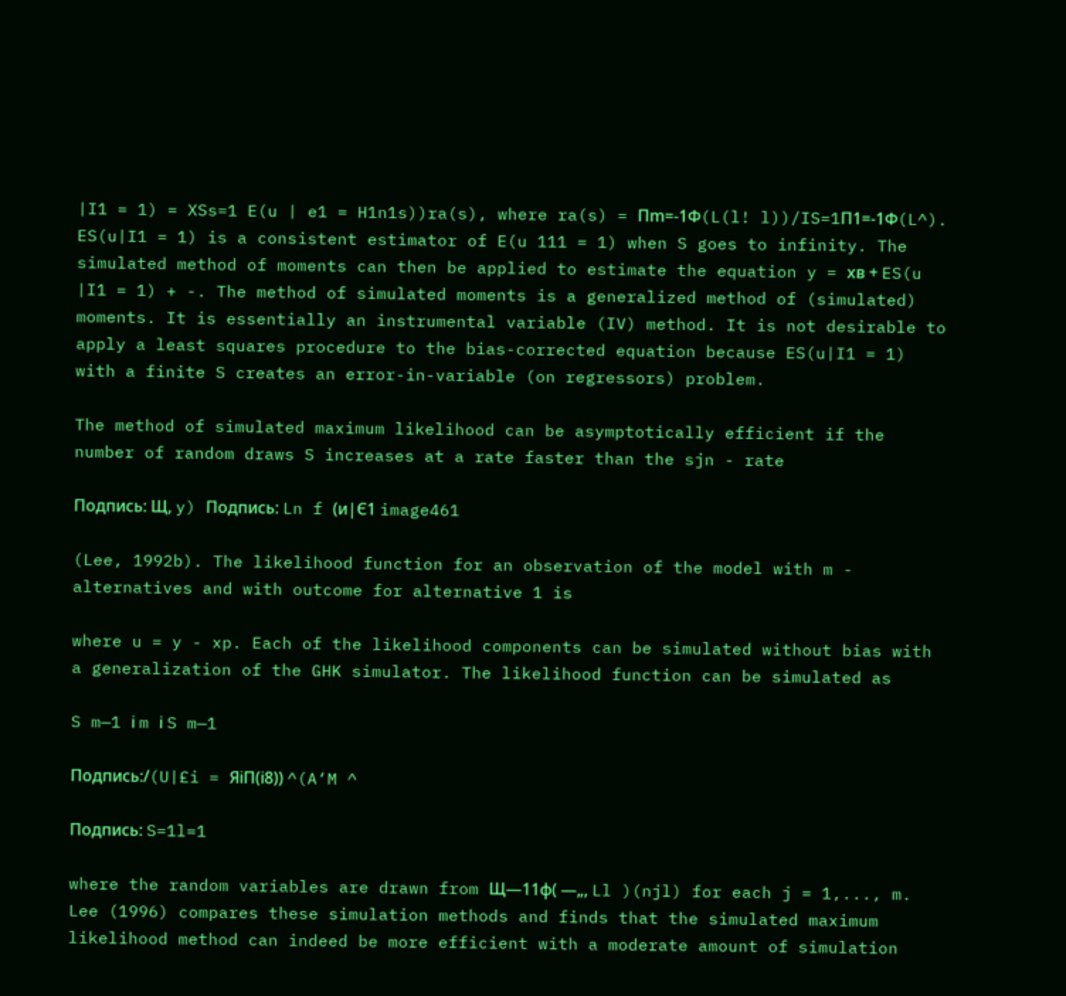|I1 = 1) = XSs=1 E(u | e1 = H1n1s))ra(s), where ra(s) = Пm=-1Ф(L(l! l))/IS=1П1=-1Ф(L^). ES(u|I1 = 1) is a consistent estimator of E(u 111 = 1) when S goes to infinity. The simulated method of moments can then be applied to estimate the equation y = xв + ES(u |I1 = 1) + -. The method of simulated moments is a generalized method of (simulated) moments. It is essentially an instrumental variable (IV) method. It is not desirable to apply a least squares procedure to the bias-corrected equation because ES(u|I1 = 1) with a finite S creates an error-in-variable (on regressors) problem.

The method of simulated maximum likelihood can be asymptotically efficient if the number of random draws S increases at a rate faster than the sjn - rate

Подпись: Щ, y) Подпись: Ln f (и|Є1 image461

(Lee, 1992b). The likelihood function for an observation of the model with m - alternatives and with outcome for alternative 1 is

where u = y - xp. Each of the likelihood components can be simulated without bias with a generalization of the GHK simulator. The likelihood function can be simulated as

S m—1 і m і S m—1

Подпись:/(U|£i = ЯіП(і8)) ^(A‘M ^

Подпись: S=1l=1

where the random variables are drawn from Щ—11ф( —„, Ll )(njl) for each j = 1,..., m. Lee (1996) compares these simulation methods and finds that the simulated maximum likelihood method can indeed be more efficient with a moderate amount of simulation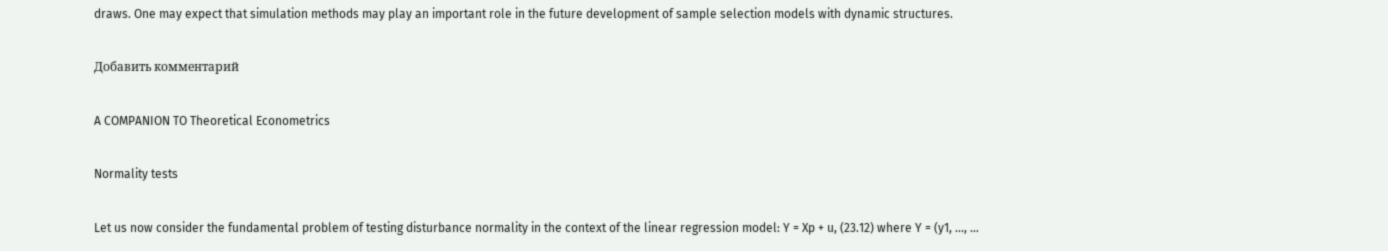draws. One may expect that simulation methods may play an important role in the future development of sample selection models with dynamic structures.

Добавить комментарий

A COMPANION TO Theoretical Econometrics

Normality tests

Let us now consider the fundamental problem of testing disturbance normality in the context of the linear regression model: Y = Xp + u, (23.12) where Y = (y1, ..., …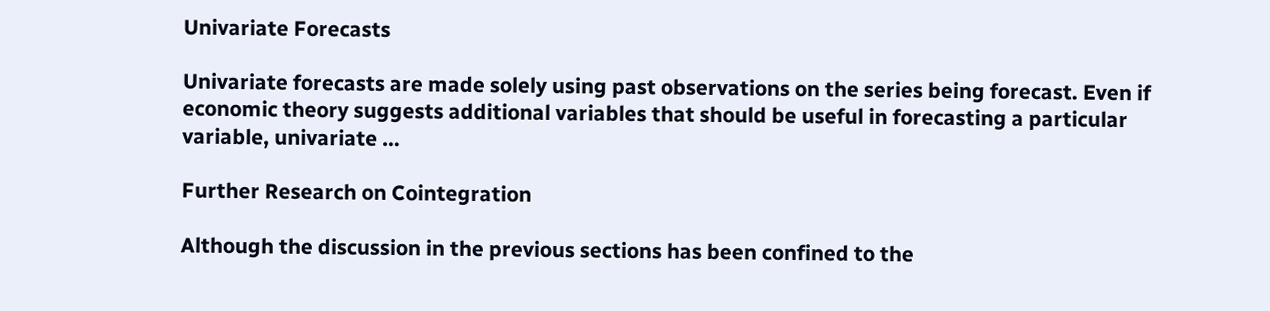Univariate Forecasts

Univariate forecasts are made solely using past observations on the series being forecast. Even if economic theory suggests additional variables that should be useful in forecasting a particular variable, univariate …

Further Research on Cointegration

Although the discussion in the previous sections has been confined to the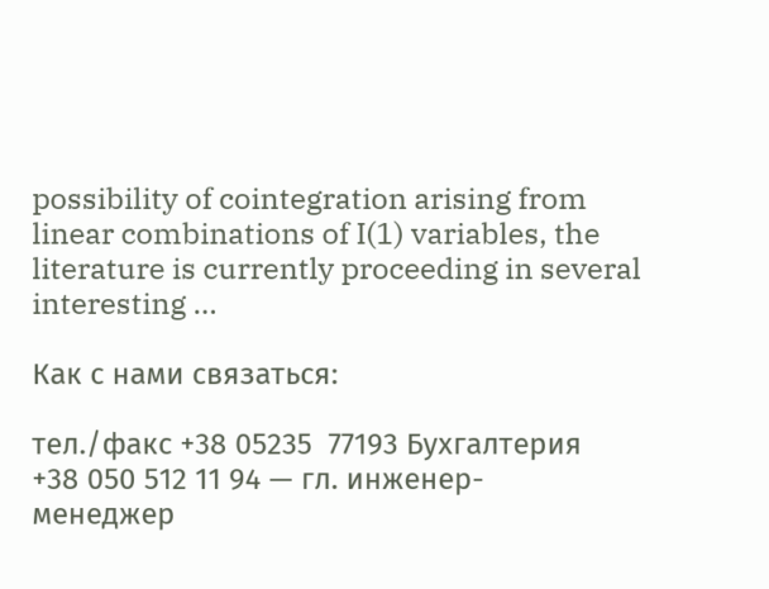possibility of cointegration arising from linear combinations of I(1) variables, the literature is currently proceeding in several interesting …

Как с нами связаться:

тел./факс +38 05235  77193 Бухгалтерия
+38 050 512 11 94 — гл. инженер-менеджер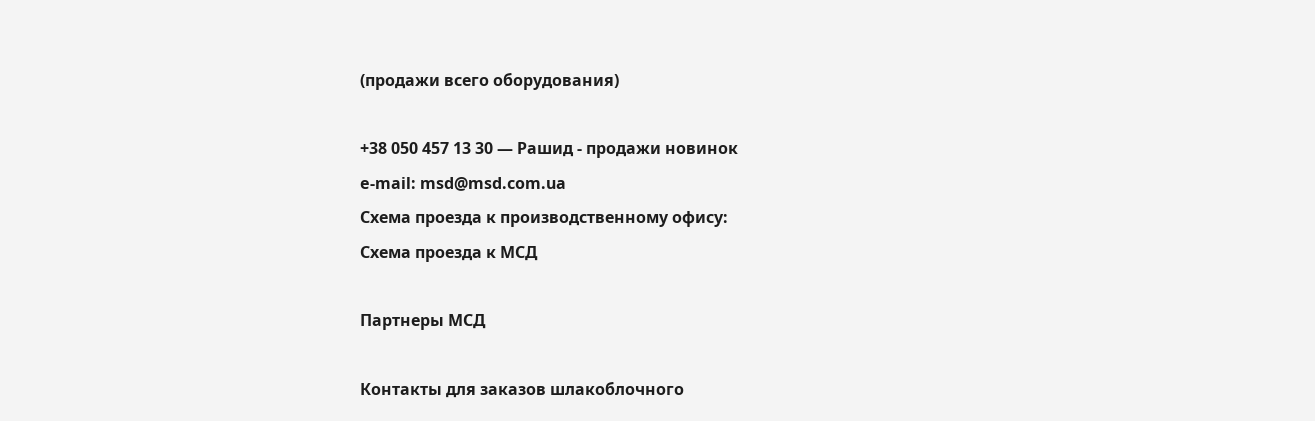(продажи всего оборудования)

+38 050 457 13 30 — Рашид - продажи новинок
e-mail: msd@msd.com.ua
Схема проезда к производственному офису:
Схема проезда к МСД

Партнеры МСД

Контакты для заказов шлакоблочного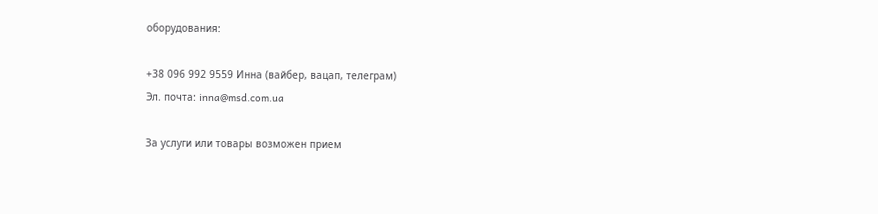оборудования:

+38 096 992 9559 Инна (вайбер, вацап, телеграм)
Эл. почта: inna@msd.com.ua

За услуги или товары возможен прием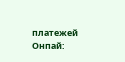платежей Онпай: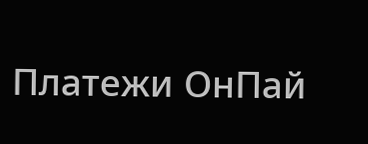Платежи ОнПай